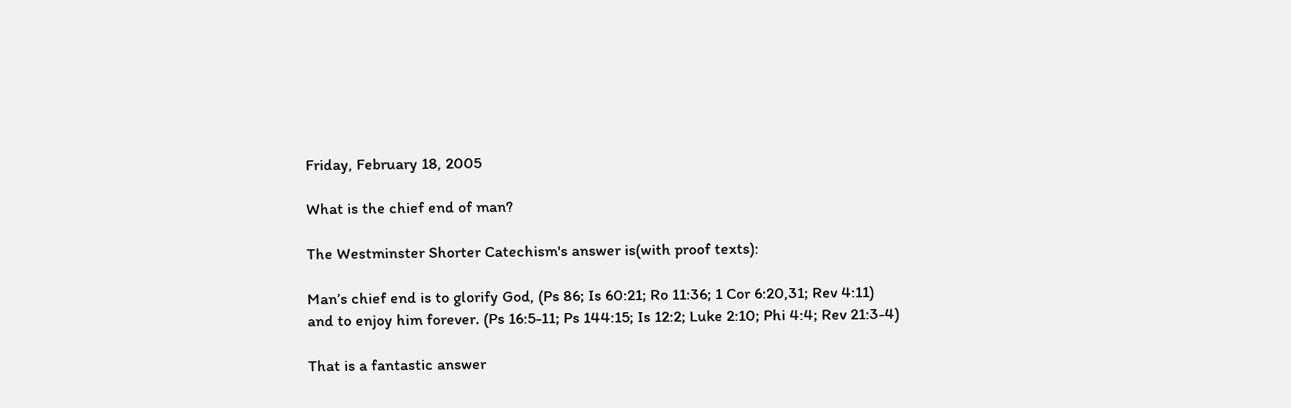Friday, February 18, 2005

What is the chief end of man?

The Westminster Shorter Catechism's answer is(with proof texts):

Man’s chief end is to glorify God, (Ps 86; Is 60:21; Ro 11:36; 1 Cor 6:20,31; Rev 4:11)
and to enjoy him forever. (Ps 16:5-11; Ps 144:15; Is 12:2; Luke 2:10; Phi 4:4; Rev 21:3-4)

That is a fantastic answer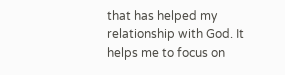that has helped my relationship with God. It helps me to focus on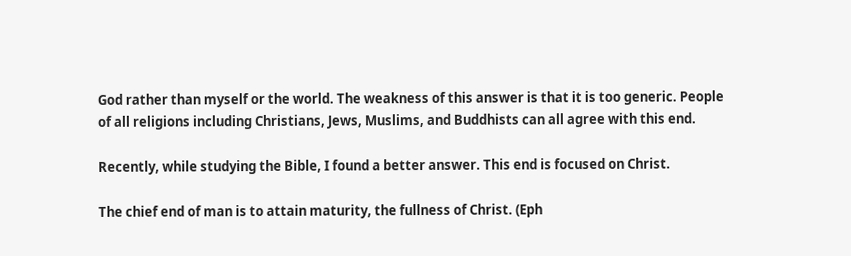God rather than myself or the world. The weakness of this answer is that it is too generic. People of all religions including Christians, Jews, Muslims, and Buddhists can all agree with this end.

Recently, while studying the Bible, I found a better answer. This end is focused on Christ.

The chief end of man is to attain maturity, the fullness of Christ. (Eph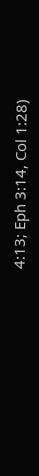4:13; Eph 3:14, Col 1:28)